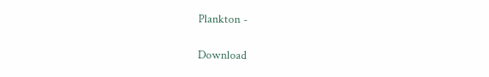Plankton -

Download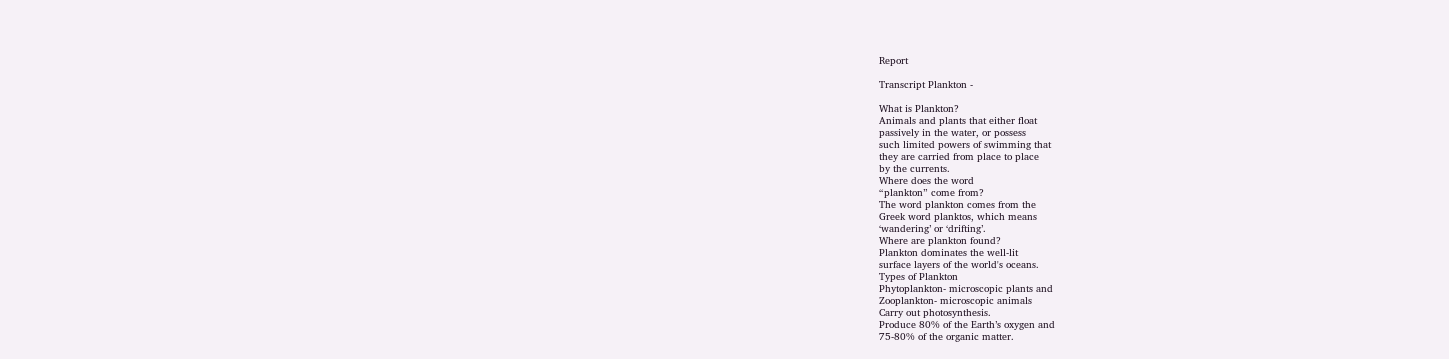Report

Transcript Plankton -

What is Plankton?
Animals and plants that either float
passively in the water, or possess
such limited powers of swimming that
they are carried from place to place
by the currents.
Where does the word
“plankton” come from?
The word plankton comes from the
Greek word planktos, which means
‘wandering’ or ‘drifting’.
Where are plankton found?
Plankton dominates the well-lit
surface layers of the world's oceans.
Types of Plankton
Phytoplankton- microscopic plants and
Zooplankton- microscopic animals
Carry out photosynthesis.
Produce 80% of the Earth’s oxygen and
75-80% of the organic matter.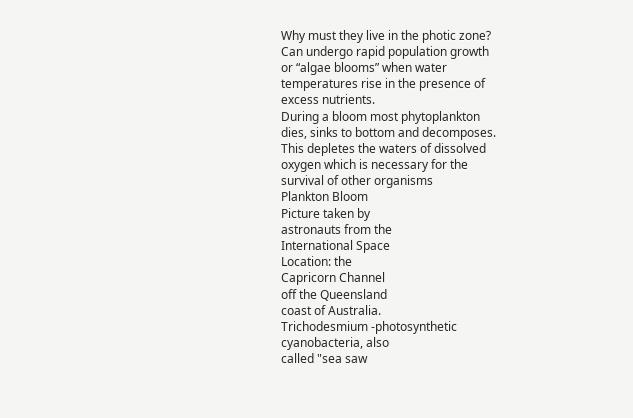Why must they live in the photic zone?
Can undergo rapid population growth
or “algae blooms” when water
temperatures rise in the presence of
excess nutrients.
During a bloom most phytoplankton
dies, sinks to bottom and decomposes.
This depletes the waters of dissolved
oxygen which is necessary for the
survival of other organisms
Plankton Bloom
Picture taken by
astronauts from the
International Space
Location: the
Capricorn Channel
off the Queensland
coast of Australia.
Trichodesmium -photosynthetic
cyanobacteria, also
called "sea saw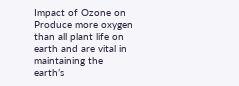Impact of Ozone on
Produce more oxygen than all plant life on
earth and are vital in maintaining the
earth’s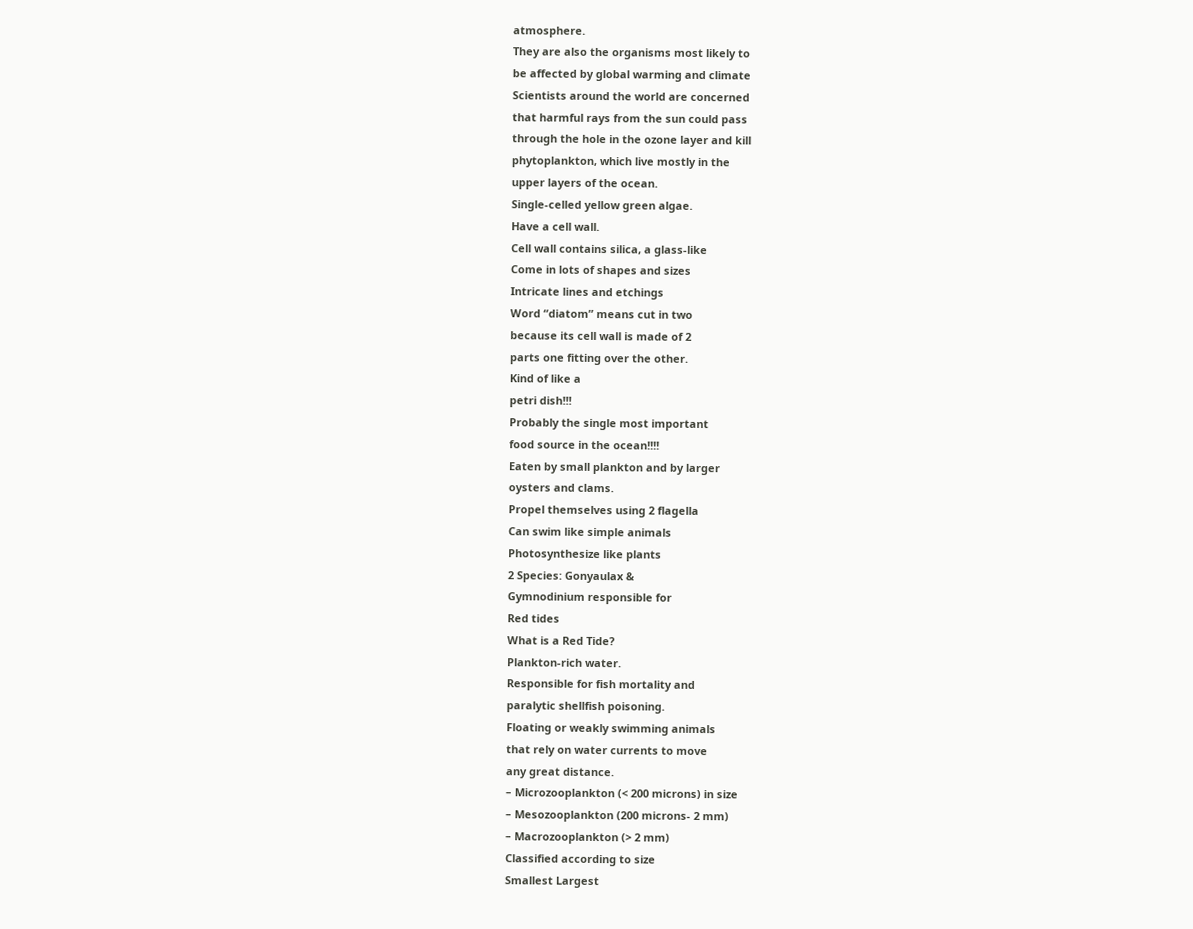atmosphere.
They are also the organisms most likely to
be affected by global warming and climate
Scientists around the world are concerned
that harmful rays from the sun could pass
through the hole in the ozone layer and kill
phytoplankton, which live mostly in the
upper layers of the ocean.
Single-celled yellow green algae.
Have a cell wall.
Cell wall contains silica, a glass-like
Come in lots of shapes and sizes
Intricate lines and etchings
Word “diatom” means cut in two
because its cell wall is made of 2
parts one fitting over the other.
Kind of like a
petri dish!!!
Probably the single most important
food source in the ocean!!!!
Eaten by small plankton and by larger
oysters and clams.
Propel themselves using 2 flagella
Can swim like simple animals
Photosynthesize like plants
2 Species: Gonyaulax &
Gymnodinium responsible for
Red tides
What is a Red Tide?
Plankton-rich water.
Responsible for fish mortality and
paralytic shellfish poisoning.
Floating or weakly swimming animals
that rely on water currents to move
any great distance.
– Microzooplankton (< 200 microns) in size
– Mesozooplankton (200 microns- 2 mm)
– Macrozooplankton (> 2 mm)
Classified according to size
Smallest Largest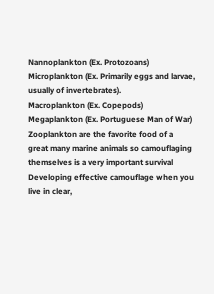Nannoplankton (Ex. Protozoans)
Microplankton (Ex. Primarily eggs and larvae,
usually of invertebrates).
Macroplankton (Ex. Copepods)
Megaplankton (Ex. Portuguese Man of War)
Zooplankton are the favorite food of a
great many marine animals so camouflaging
themselves is a very important survival
Developing effective camouflage when you
live in clear,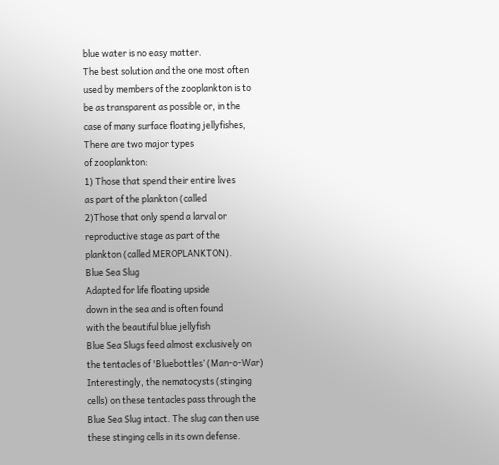blue water is no easy matter.
The best solution and the one most often
used by members of the zooplankton is to
be as transparent as possible or, in the
case of many surface floating jellyfishes,
There are two major types
of zooplankton:
1) Those that spend their entire lives
as part of the plankton (called
2)Those that only spend a larval or
reproductive stage as part of the
plankton (called MEROPLANKTON).
Blue Sea Slug
Adapted for life floating upside
down in the sea and is often found
with the beautiful blue jellyfish
Blue Sea Slugs feed almost exclusively on
the tentacles of 'Bluebottles’ (Man-o-War)
Interestingly, the nematocysts (stinging
cells) on these tentacles pass through the
Blue Sea Slug intact. The slug can then use
these stinging cells in its own defense.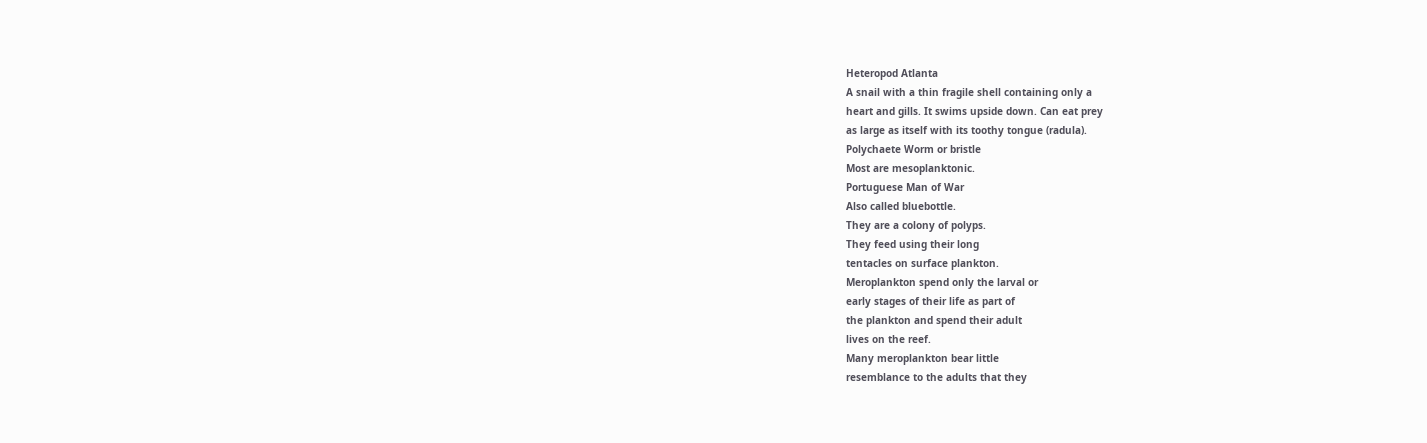Heteropod Atlanta
A snail with a thin fragile shell containing only a
heart and gills. It swims upside down. Can eat prey
as large as itself with its toothy tongue (radula).
Polychaete Worm or bristle
Most are mesoplanktonic.
Portuguese Man of War
Also called bluebottle.
They are a colony of polyps.
They feed using their long
tentacles on surface plankton.
Meroplankton spend only the larval or
early stages of their life as part of
the plankton and spend their adult
lives on the reef.
Many meroplankton bear little
resemblance to the adults that they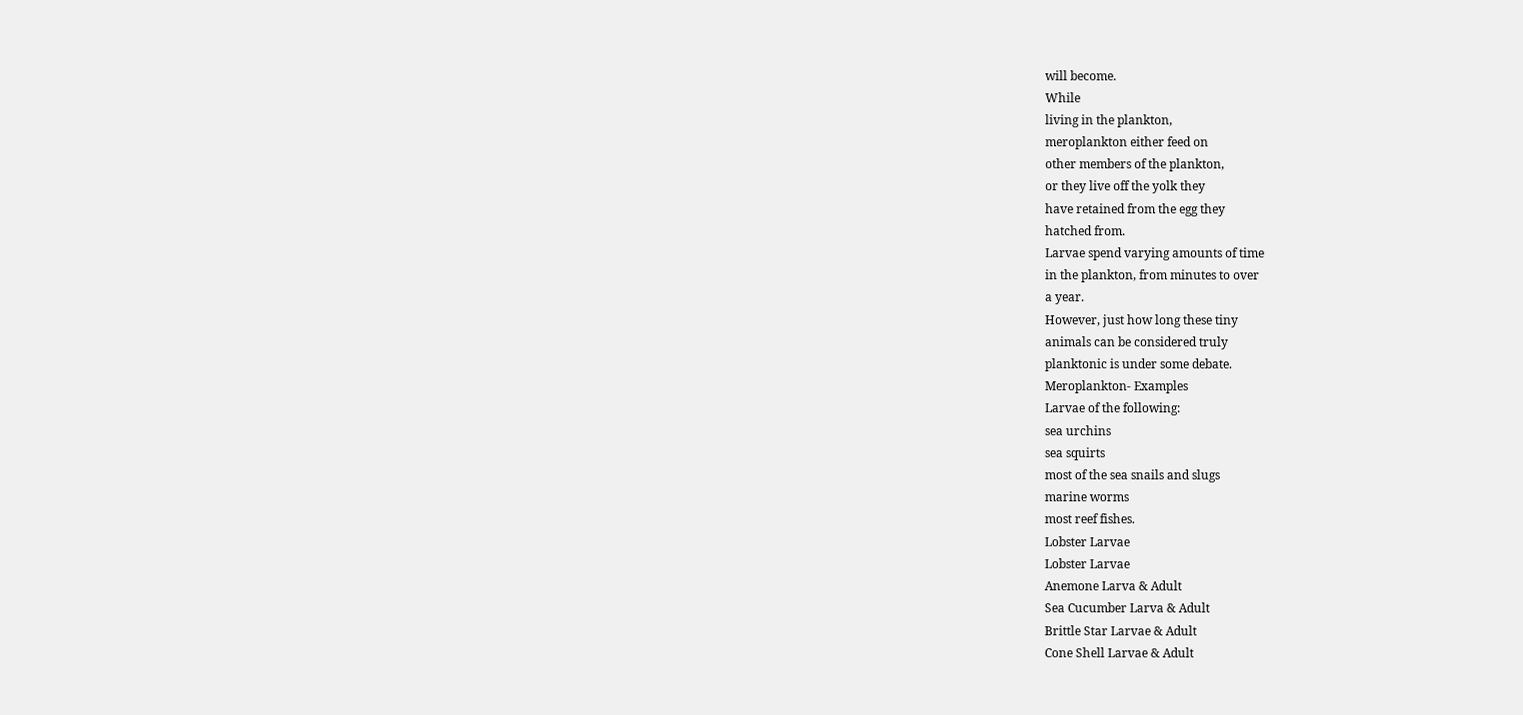will become.
While
living in the plankton,
meroplankton either feed on
other members of the plankton,
or they live off the yolk they
have retained from the egg they
hatched from.
Larvae spend varying amounts of time
in the plankton, from minutes to over
a year.
However, just how long these tiny
animals can be considered truly
planktonic is under some debate.
Meroplankton- Examples
Larvae of the following:
sea urchins
sea squirts
most of the sea snails and slugs
marine worms
most reef fishes.
Lobster Larvae
Lobster Larvae
Anemone Larva & Adult
Sea Cucumber Larva & Adult
Brittle Star Larvae & Adult
Cone Shell Larvae & Adult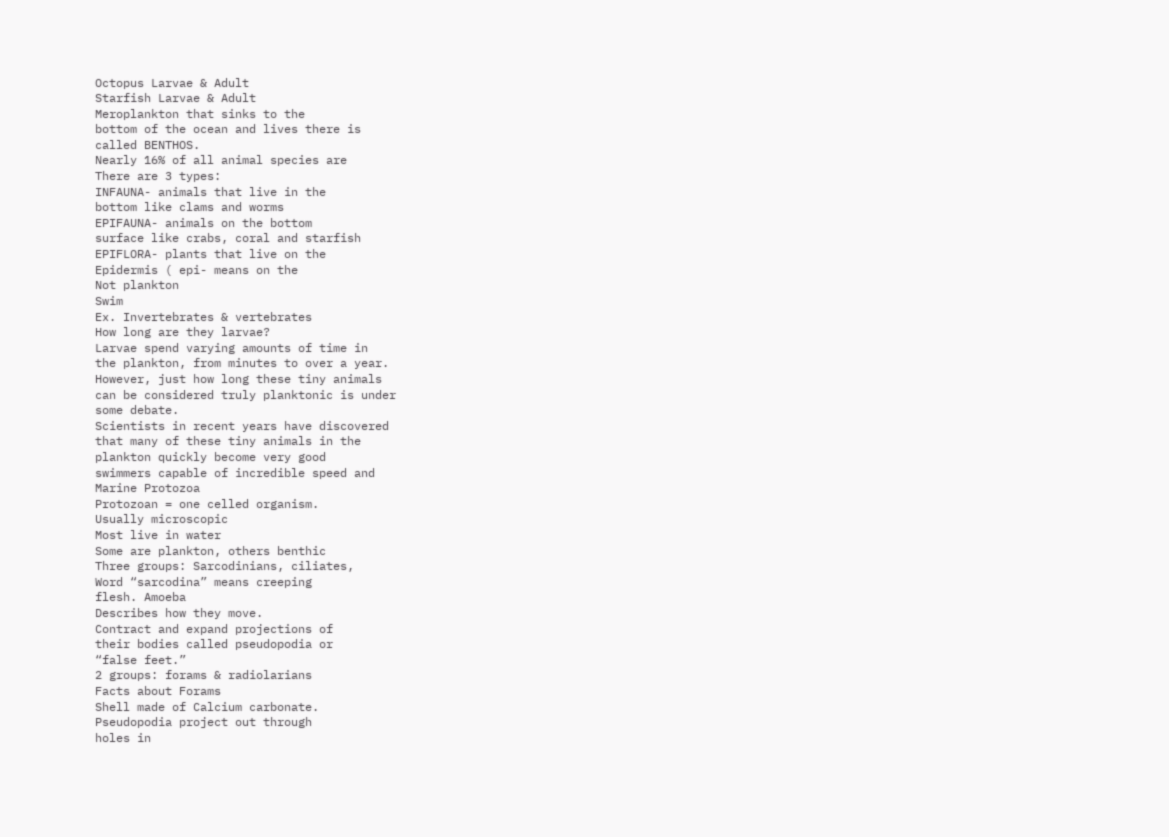Octopus Larvae & Adult
Starfish Larvae & Adult
Meroplankton that sinks to the
bottom of the ocean and lives there is
called BENTHOS.
Nearly 16% of all animal species are
There are 3 types:
INFAUNA- animals that live in the
bottom like clams and worms
EPIFAUNA- animals on the bottom
surface like crabs, coral and starfish
EPIFLORA- plants that live on the
Epidermis ( epi- means on the
Not plankton
Swim
Ex. Invertebrates & vertebrates
How long are they larvae?
Larvae spend varying amounts of time in
the plankton, from minutes to over a year.
However, just how long these tiny animals
can be considered truly planktonic is under
some debate.
Scientists in recent years have discovered
that many of these tiny animals in the
plankton quickly become very good
swimmers capable of incredible speed and
Marine Protozoa
Protozoan = one celled organism.
Usually microscopic
Most live in water
Some are plankton, others benthic
Three groups: Sarcodinians, ciliates,
Word “sarcodina” means creeping
flesh. Amoeba
Describes how they move.
Contract and expand projections of
their bodies called pseudopodia or
“false feet.”
2 groups: forams & radiolarians
Facts about Forams
Shell made of Calcium carbonate.
Pseudopodia project out through
holes in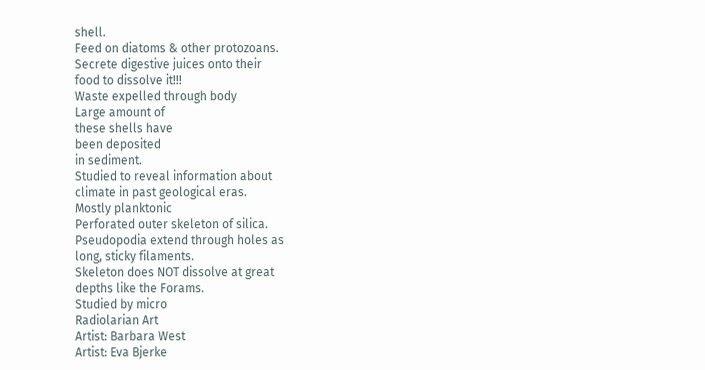shell.
Feed on diatoms & other protozoans.
Secrete digestive juices onto their
food to dissolve it!!!
Waste expelled through body
Large amount of
these shells have
been deposited
in sediment.
Studied to reveal information about
climate in past geological eras.
Mostly planktonic
Perforated outer skeleton of silica.
Pseudopodia extend through holes as
long, sticky filaments.
Skeleton does NOT dissolve at great
depths like the Forams.
Studied by micro
Radiolarian Art
Artist: Barbara West
Artist: Eva Bjerke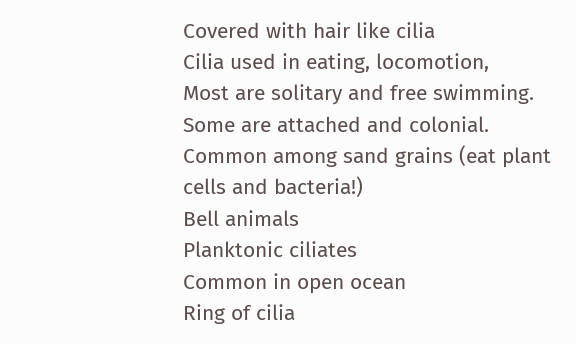Covered with hair like cilia
Cilia used in eating, locomotion,
Most are solitary and free swimming.
Some are attached and colonial.
Common among sand grains (eat plant
cells and bacteria!)
Bell animals
Planktonic ciliates
Common in open ocean
Ring of cilia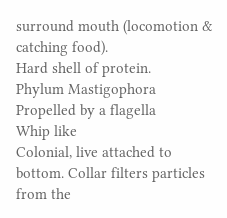surround mouth (locomotion &
catching food).
Hard shell of protein.
Phylum Mastigophora
Propelled by a flagella
Whip like
Colonial, live attached to
bottom. Collar filters particles
from the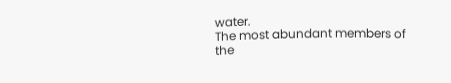water.
The most abundant members of the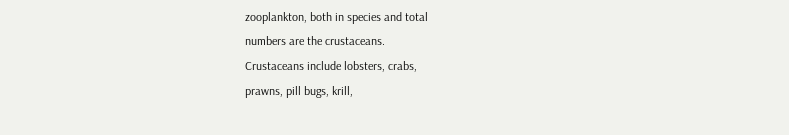zooplankton, both in species and total
numbers are the crustaceans.
Crustaceans include lobsters, crabs,
prawns, pill bugs, krill,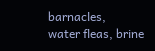barnacles,
water fleas, brine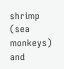shrimp (sea
monkeys) and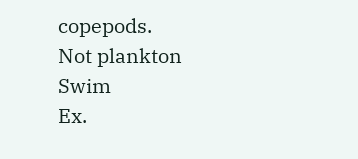copepods.
Not plankton
Swim
Ex.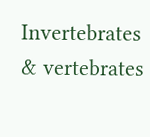Invertebrates & vertebrates